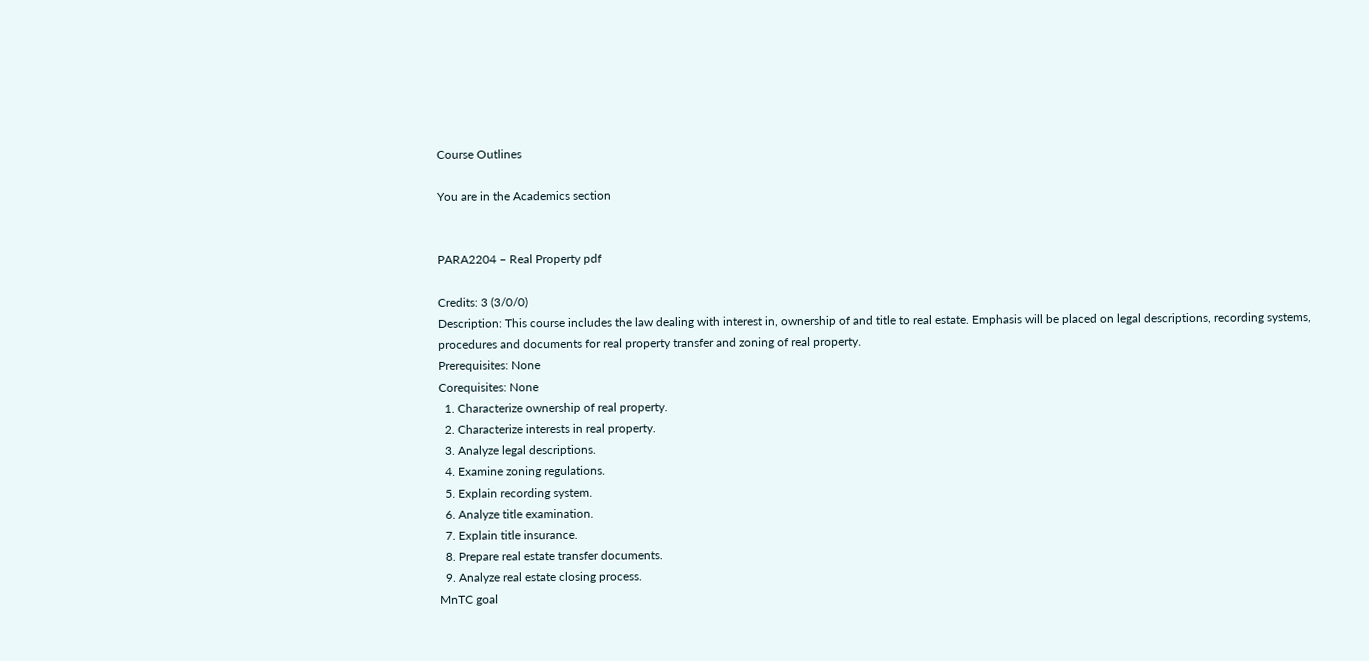Course Outlines

You are in the Academics section


PARA2204 – Real Property pdf

Credits: 3 (3/0/0)
Description: This course includes the law dealing with interest in, ownership of and title to real estate. Emphasis will be placed on legal descriptions, recording systems, procedures and documents for real property transfer and zoning of real property.
Prerequisites: None
Corequisites: None
  1. Characterize ownership of real property.
  2. Characterize interests in real property.
  3. Analyze legal descriptions.
  4. Examine zoning regulations.
  5. Explain recording system.
  6. Analyze title examination.
  7. Explain title insurance.
  8. Prepare real estate transfer documents.
  9. Analyze real estate closing process.
MnTC goal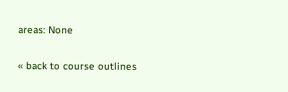areas: None

« back to course outlines